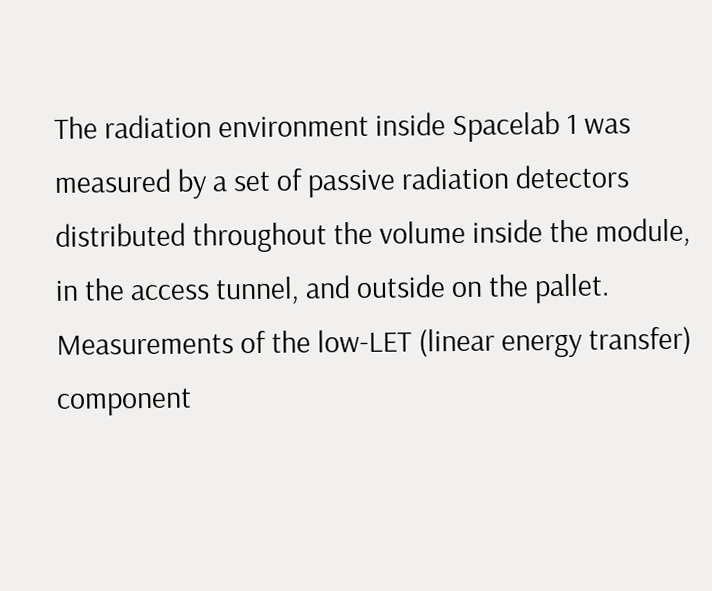The radiation environment inside Spacelab 1 was measured by a set of passive radiation detectors distributed throughout the volume inside the module, in the access tunnel, and outside on the pallet. Measurements of the low-LET (linear energy transfer) component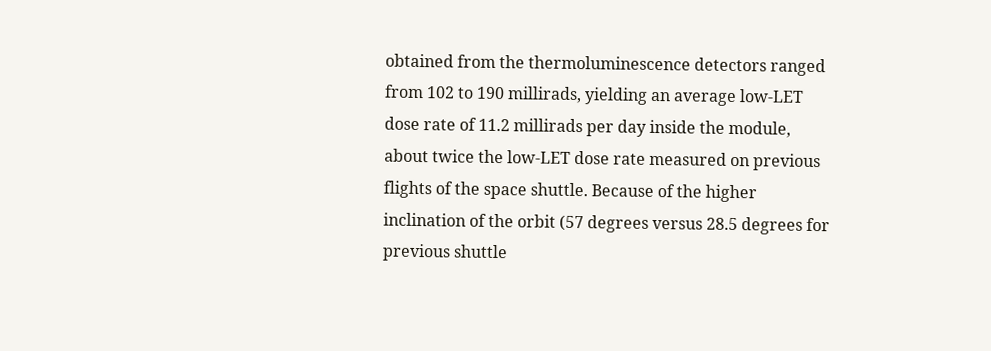obtained from the thermoluminescence detectors ranged from 102 to 190 millirads, yielding an average low-LET dose rate of 11.2 millirads per day inside the module, about twice the low-LET dose rate measured on previous flights of the space shuttle. Because of the higher inclination of the orbit (57 degrees versus 28.5 degrees for previous shuttle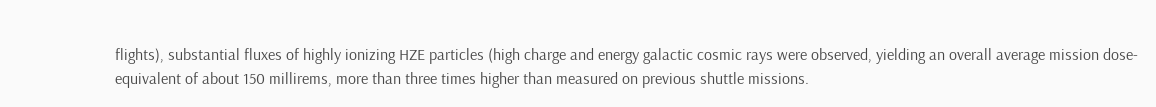flights), substantial fluxes of highly ionizing HZE particles (high charge and energy galactic cosmic rays were observed, yielding an overall average mission dose-equivalent of about 150 millirems, more than three times higher than measured on previous shuttle missions.